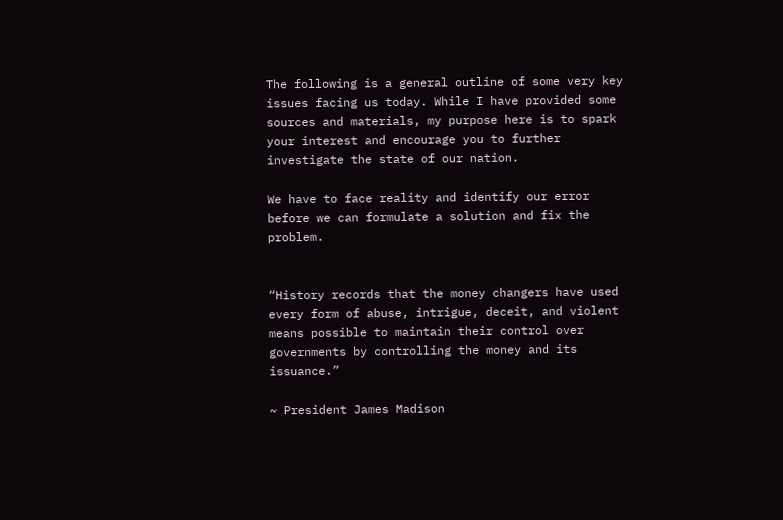The following is a general outline of some very key issues facing us today. While I have provided some sources and materials, my purpose here is to spark your interest and encourage you to further investigate the state of our nation.

We have to face reality and identify our error before we can formulate a solution and fix the problem.


“History records that the money changers have used every form of abuse, intrigue, deceit, and violent means possible to maintain their control over governments by controlling the money and its issuance.”

~ President James Madison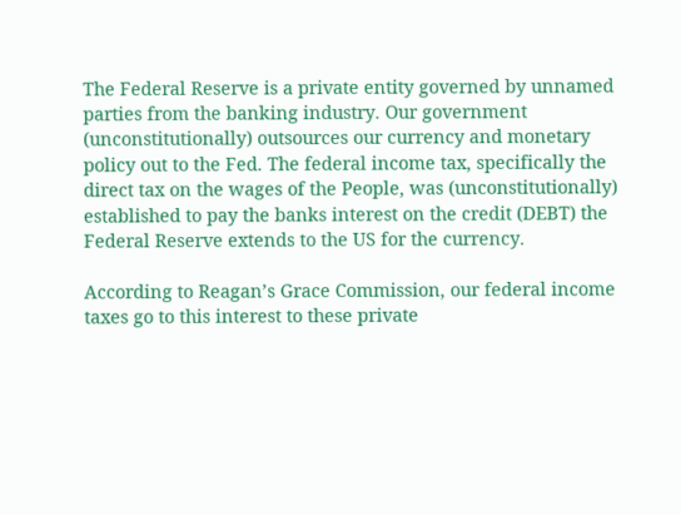The Federal Reserve is a private entity governed by unnamed parties from the banking industry. Our government (unconstitutionally) outsources our currency and monetary policy out to the Fed. The federal income tax, specifically the direct tax on the wages of the People, was (unconstitutionally) established to pay the banks interest on the credit (DEBT) the Federal Reserve extends to the US for the currency.

According to Reagan’s Grace Commission, our federal income taxes go to this interest to these private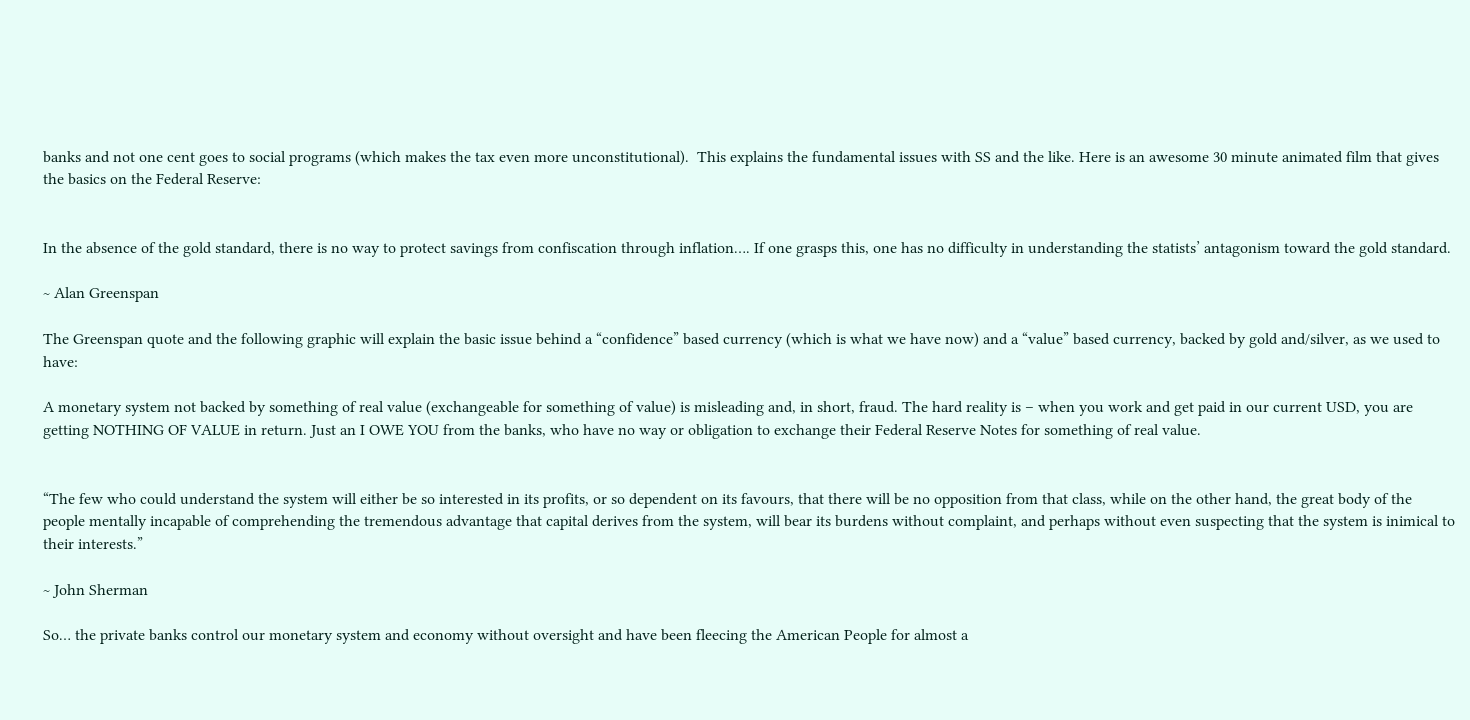banks and not one cent goes to social programs (which makes the tax even more unconstitutional).  This explains the fundamental issues with SS and the like. Here is an awesome 30 minute animated film that gives the basics on the Federal Reserve:


In the absence of the gold standard, there is no way to protect savings from confiscation through inflation…. If one grasps this, one has no difficulty in understanding the statists’ antagonism toward the gold standard.

~ Alan Greenspan

The Greenspan quote and the following graphic will explain the basic issue behind a “confidence” based currency (which is what we have now) and a “value” based currency, backed by gold and/silver, as we used to have:

A monetary system not backed by something of real value (exchangeable for something of value) is misleading and, in short, fraud. The hard reality is – when you work and get paid in our current USD, you are getting NOTHING OF VALUE in return. Just an I OWE YOU from the banks, who have no way or obligation to exchange their Federal Reserve Notes for something of real value.


“The few who could understand the system will either be so interested in its profits, or so dependent on its favours, that there will be no opposition from that class, while on the other hand, the great body of the people mentally incapable of comprehending the tremendous advantage that capital derives from the system, will bear its burdens without complaint, and perhaps without even suspecting that the system is inimical to their interests.”

~ John Sherman

So… the private banks control our monetary system and economy without oversight and have been fleecing the American People for almost a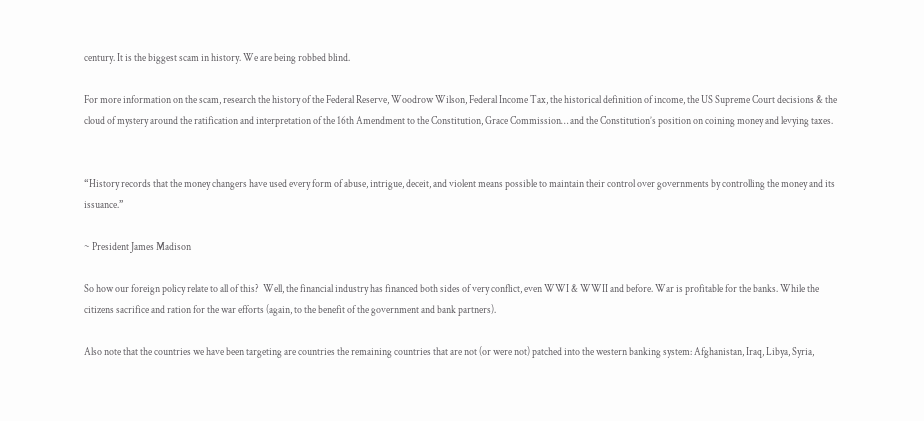century. It is the biggest scam in history. We are being robbed blind.

For more information on the scam, research the history of the Federal Reserve, Woodrow Wilson, Federal Income Tax, the historical definition of income, the US Supreme Court decisions & the cloud of mystery around the ratification and interpretation of the 16th Amendment to the Constitution, Grace Commission… and the Constitution’s position on coining money and levying taxes.


“History records that the money changers have used every form of abuse, intrigue, deceit, and violent means possible to maintain their control over governments by controlling the money and its issuance.”

~ President James Madison

So how our foreign policy relate to all of this?  Well, the financial industry has financed both sides of very conflict, even WWI & WWII and before. War is profitable for the banks. While the citizens sacrifice and ration for the war efforts (again, to the benefit of the government and bank partners).

Also note that the countries we have been targeting are countries the remaining countries that are not (or were not) patched into the western banking system: Afghanistan, Iraq, Libya, Syria,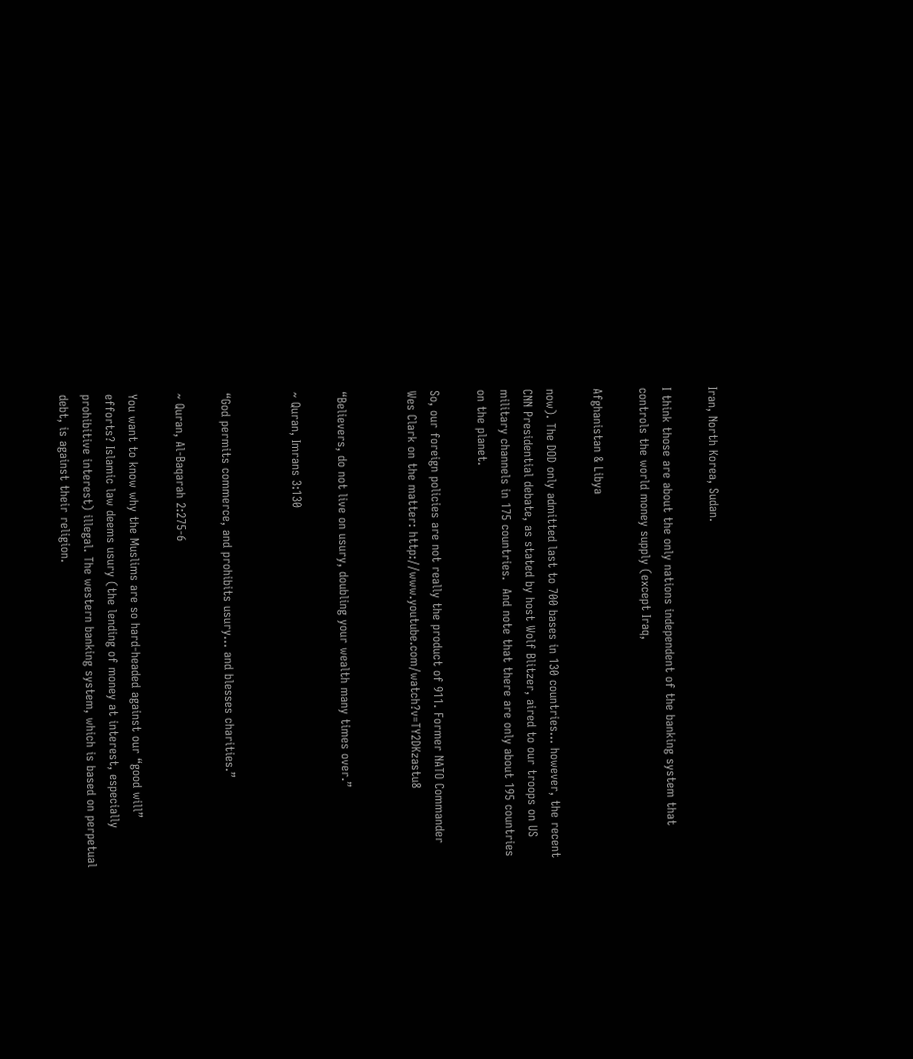Iran, North Korea, Sudan.

I think those are about the only nations independent of the banking system that controls the world money supply (except Iraq,

Afghanistan & Libya

now). The DOD only admitted last to 700 bases in 130 countries… however, the recent CNN Presidential debate, as stated by host Wolf Blitzer, aired to our troops on US military channels in 175 countries.  And note that there are only about 195 countries on the planet.

So, our foreign policies are not really the product of 911. Former NATO Commander Wes Clark on the matter: http://www.youtube.com/watch?v=TY2DKzastu8


“Believers, do not live on usury, doubling your wealth many times over.”

~ Quran, Imrans 3:130


“God permits commerce, and prohibits usury… and blesses charities.”

~ Quran, Al-Baqarah 2:275-6

You want to know why the Muslims are so hard-headed against our “good will” efforts? Islamic law deems usury (the lending of money at interest, especially prohibitive interest) illegal. The western banking system, which is based on perpetual debt, is against their religion.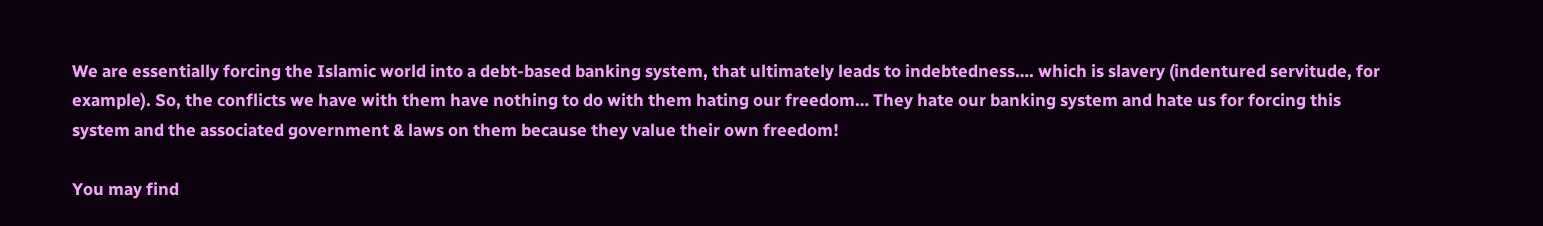We are essentially forcing the Islamic world into a debt-based banking system, that ultimately leads to indebtedness…. which is slavery (indentured servitude, for example). So, the conflicts we have with them have nothing to do with them hating our freedom… They hate our banking system and hate us for forcing this system and the associated government & laws on them because they value their own freedom!

You may find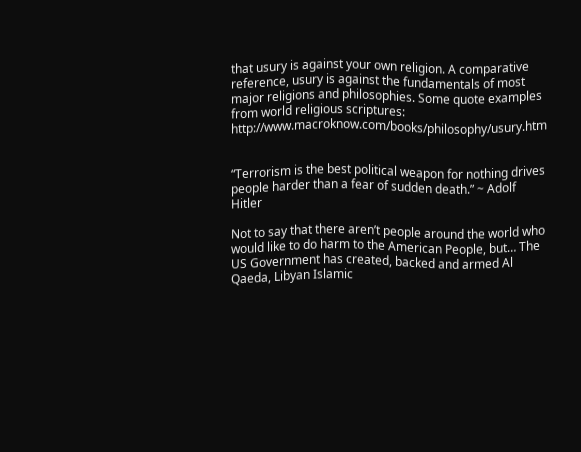that usury is against your own religion. A comparative reference, usury is against the fundamentals of most major religions and philosophies. Some quote examples from world religious scriptures: http://www.macroknow.com/books/philosophy/usury.htm


“Terrorism is the best political weapon for nothing drives people harder than a fear of sudden death.” ~ Adolf Hitler

Not to say that there aren’t people around the world who would like to do harm to the American People, but… The US Government has created, backed and armed Al Qaeda, Libyan Islamic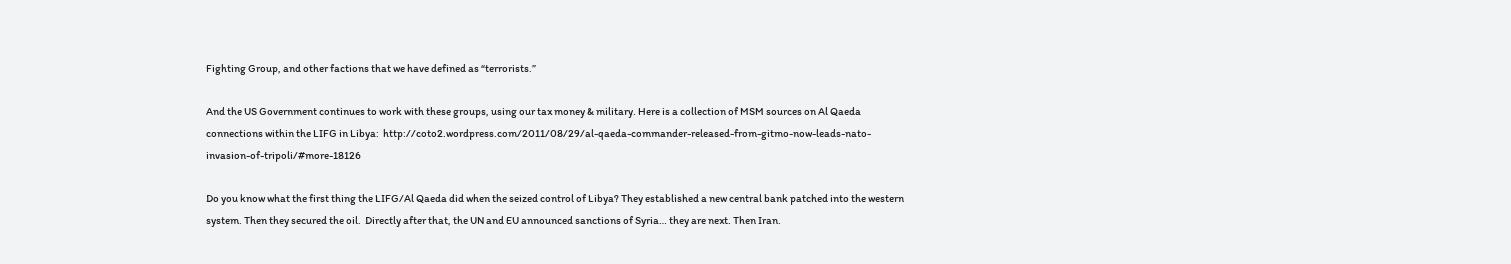Fighting Group, and other factions that we have defined as “terrorists.”

And the US Government continues to work with these groups, using our tax money & military. Here is a collection of MSM sources on Al Qaeda connections within the LIFG in Libya:  http://coto2.wordpress.com/2011/08/29/al-qaeda-commander-released-from-gitmo-now-leads-nato-invasion-of-tripoli/#more-18126

Do you know what the first thing the LIFG/Al Qaeda did when the seized control of Libya? They established a new central bank patched into the western system. Then they secured the oil.  Directly after that, the UN and EU announced sanctions of Syria… they are next. Then Iran.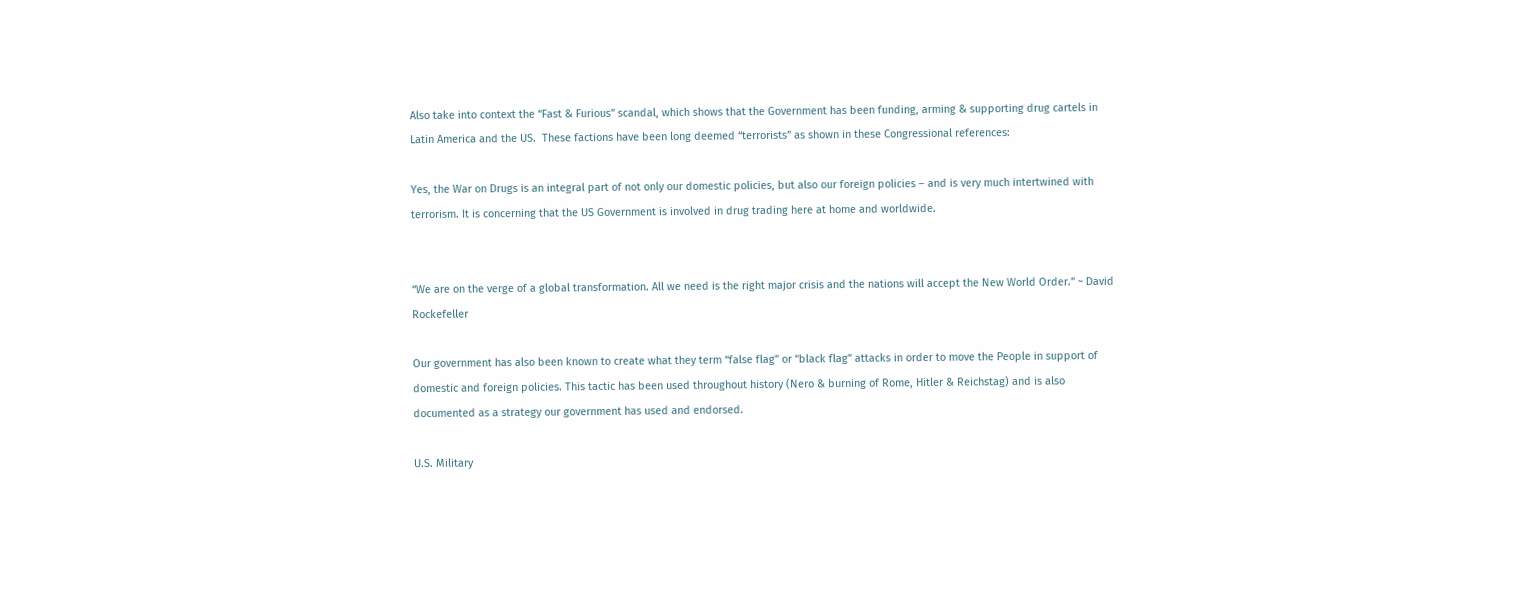Also take into context the “Fast & Furious” scandal, which shows that the Government has been funding, arming & supporting drug cartels in Latin America and the US.  These factions have been long deemed “terrorists” as shown in these Congressional references:

Yes, the War on Drugs is an integral part of not only our domestic policies, but also our foreign policies – and is very much intertwined with terrorism. It is concerning that the US Government is involved in drug trading here at home and worldwide.


“We are on the verge of a global transformation. All we need is the right major crisis and the nations will accept the New World Order.” ~ David Rockefeller

Our government has also been known to create what they term “false flag” or “black flag” attacks in order to move the People in support of domestic and foreign policies. This tactic has been used throughout history (Nero & burning of Rome, Hitler & Reichstag) and is also documented as a strategy our government has used and endorsed.

U.S. Military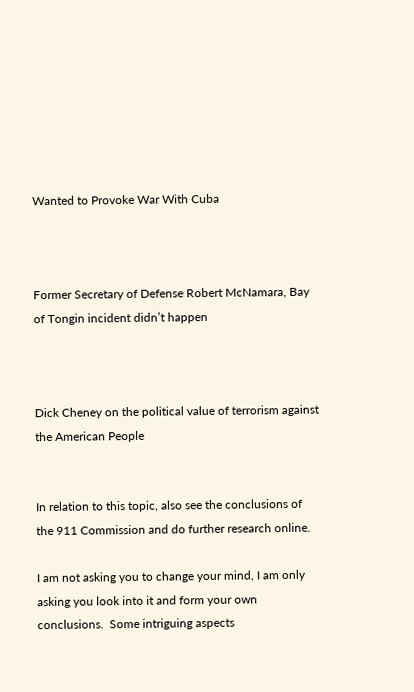Wanted to Provoke War With Cuba



Former Secretary of Defense Robert McNamara, Bay of Tongin incident didn’t happen



Dick Cheney on the political value of terrorism against the American People


In relation to this topic, also see the conclusions of the 911 Commission and do further research online.

I am not asking you to change your mind, I am only asking you look into it and form your own conclusions.  Some intriguing aspects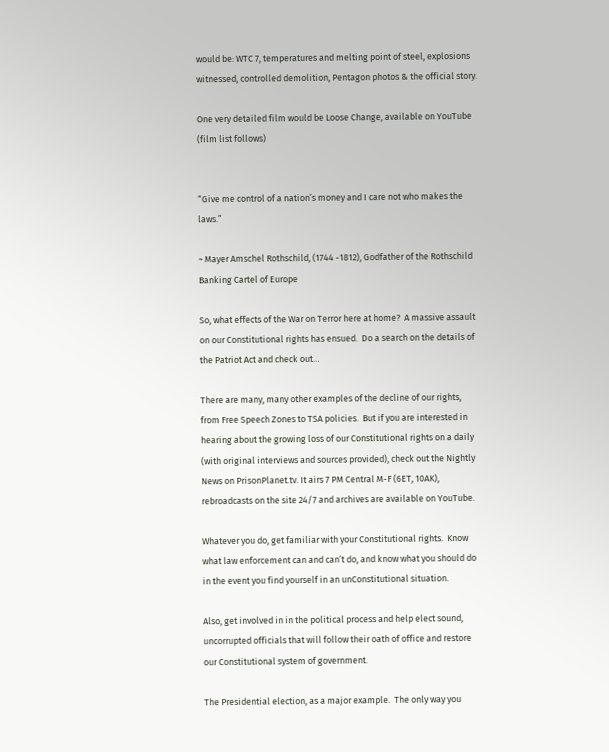would be: WTC 7, temperatures and melting point of steel, explosions witnessed, controlled demolition, Pentagon photos & the official story.

One very detailed film would be Loose Change, available on YouTube (film list follows)


“Give me control of a nation’s money and I care not who makes the laws.”

~ Mayer Amschel Rothschild, (1744 -1812), Godfather of the Rothschild Banking Cartel of Europe

So, what effects of the War on Terror here at home?  A massive assault on our Constitutional rights has ensued.  Do a search on the details of the Patriot Act and check out…

There are many, many other examples of the decline of our rights, from Free Speech Zones to TSA policies.  But if you are interested in hearing about the growing loss of our Constitutional rights on a daily (with original interviews and sources provided), check out the Nightly News on PrisonPlanet.tv. It airs 7 PM Central M-F (6ET, 10AK), rebroadcasts on the site 24/7 and archives are available on YouTube.

Whatever you do, get familiar with your Constitutional rights.  Know what law enforcement can and can’t do, and know what you should do in the event you find yourself in an unConstitutional situation.

Also, get involved in in the political process and help elect sound, uncorrupted officials that will follow their oath of office and restore our Constitutional system of government.

The Presidential election, as a major example.  The only way you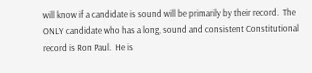will know if a candidate is sound will be primarily by their record.  The ONLY candidate who has a long, sound and consistent Constitutional record is Ron Paul.  He is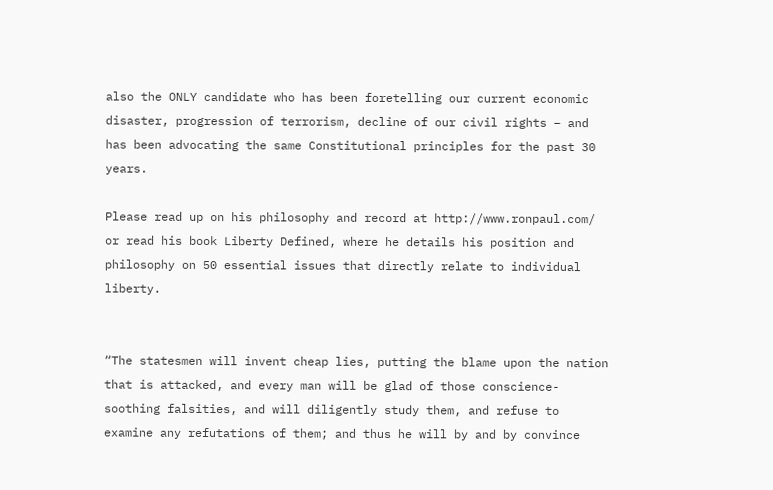also the ONLY candidate who has been foretelling our current economic disaster, progression of terrorism, decline of our civil rights – and has been advocating the same Constitutional principles for the past 30 years.

Please read up on his philosophy and record at http://www.ronpaul.com/ or read his book Liberty Defined, where he details his position and philosophy on 50 essential issues that directly relate to individual liberty.


“The statesmen will invent cheap lies, putting the blame upon the nation that is attacked, and every man will be glad of those conscience-soothing falsities, and will diligently study them, and refuse to examine any refutations of them; and thus he will by and by convince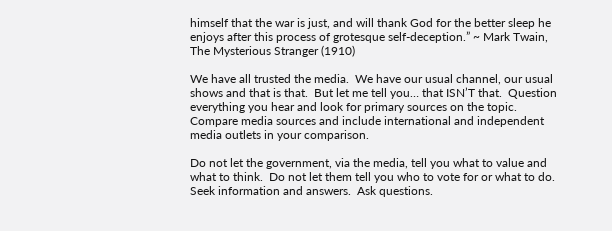himself that the war is just, and will thank God for the better sleep he enjoys after this process of grotesque self-deception.” ~ Mark Twain, The Mysterious Stranger (1910)

We have all trusted the media.  We have our usual channel, our usual shows and that is that.  But let me tell you… that ISN’T that.  Question everything you hear and look for primary sources on the topic.  Compare media sources and include international and independent media outlets in your comparison.

Do not let the government, via the media, tell you what to value and what to think.  Do not let them tell you who to vote for or what to do.  Seek information and answers.  Ask questions.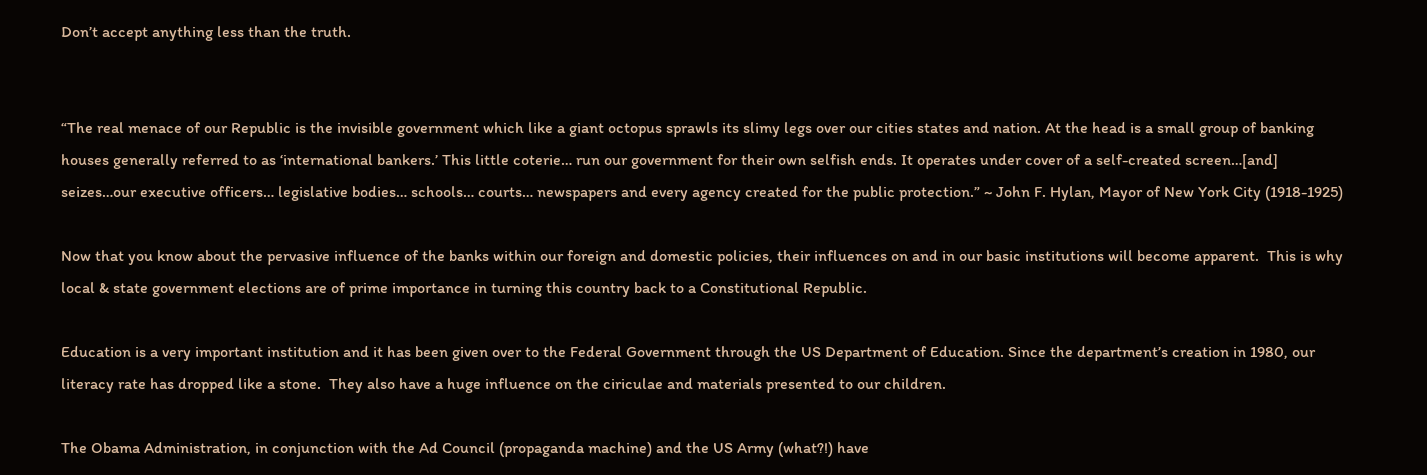Don’t accept anything less than the truth.


“The real menace of our Republic is the invisible government which like a giant octopus sprawls its slimy legs over our cities states and nation. At the head is a small group of banking houses generally referred to as ‘international bankers.’ This little coterie… run our government for their own selfish ends. It operates under cover of a self-created screen…[and] seizes…our executive officers… legislative bodies… schools… courts… newspapers and every agency created for the public protection.” ~ John F. Hylan, Mayor of New York City (1918-1925)

Now that you know about the pervasive influence of the banks within our foreign and domestic policies, their influences on and in our basic institutions will become apparent.  This is why local & state government elections are of prime importance in turning this country back to a Constitutional Republic.

Education is a very important institution and it has been given over to the Federal Government through the US Department of Education. Since the department’s creation in 1980, our literacy rate has dropped like a stone.  They also have a huge influence on the ciriculae and materials presented to our children.

The Obama Administration, in conjunction with the Ad Council (propaganda machine) and the US Army (what?!) have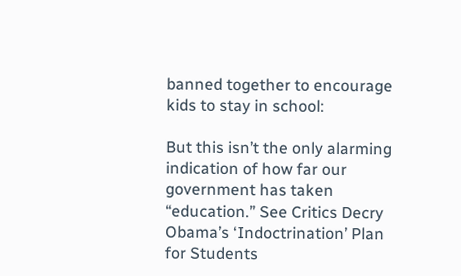banned together to encourage kids to stay in school:

But this isn’t the only alarming indication of how far our government has taken “education.” See Critics Decry Obama’s ‘Indoctrination’ Plan for Students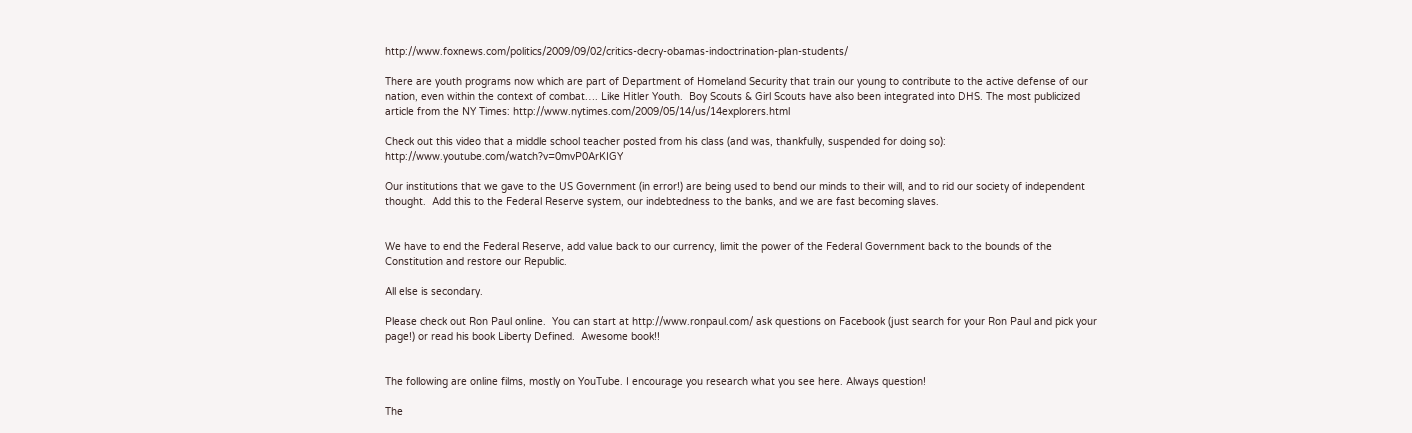http://www.foxnews.com/politics/2009/09/02/critics-decry-obamas-indoctrination-plan-students/

There are youth programs now which are part of Department of Homeland Security that train our young to contribute to the active defense of our nation, even within the context of combat…. Like Hitler Youth.  Boy Scouts & Girl Scouts have also been integrated into DHS. The most publicized article from the NY Times: http://www.nytimes.com/2009/05/14/us/14explorers.html

Check out this video that a middle school teacher posted from his class (and was, thankfully, suspended for doing so): http://www.youtube.com/watch?v=0mvP0ArKIGY

Our institutions that we gave to the US Government (in error!) are being used to bend our minds to their will, and to rid our society of independent thought.  Add this to the Federal Reserve system, our indebtedness to the banks, and we are fast becoming slaves.


We have to end the Federal Reserve, add value back to our currency, limit the power of the Federal Government back to the bounds of the Constitution and restore our Republic.

All else is secondary.

Please check out Ron Paul online.  You can start at http://www.ronpaul.com/ ask questions on Facebook (just search for your Ron Paul and pick your page!) or read his book Liberty Defined.  Awesome book!!


The following are online films, mostly on YouTube. I encourage you research what you see here. Always question!

The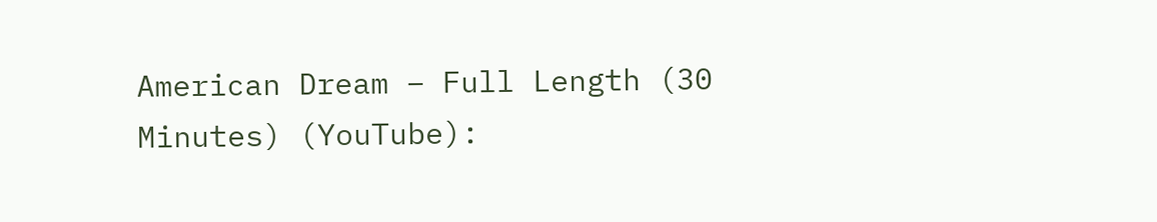American Dream – Full Length (30 Minutes) (YouTube):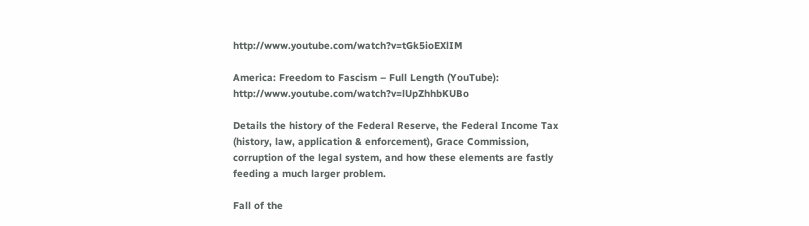http://www.youtube.com/watch?v=tGk5ioEXlIM

America: Freedom to Fascism – Full Length (YouTube): http://www.youtube.com/watch?v=lUpZhhbKUBo

Details the history of the Federal Reserve, the Federal Income Tax (history, law, application & enforcement), Grace Commission, corruption of the legal system, and how these elements are fastly feeding a much larger problem.

Fall of the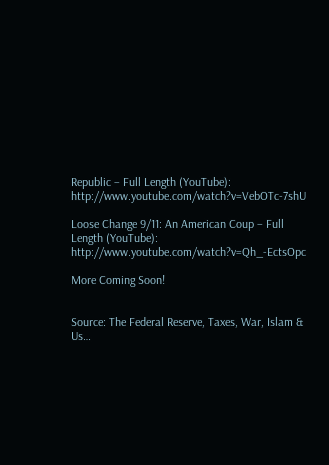Republic – Full Length (YouTube): http://www.youtube.com/watch?v=VebOTc-7shU

Loose Change 9/11: An American Coup – Full Length (YouTube): http://www.youtube.com/watch?v=Qh_-EctsOpc

More Coming Soon!


Source: The Federal Reserve, Taxes, War, Islam & Us…